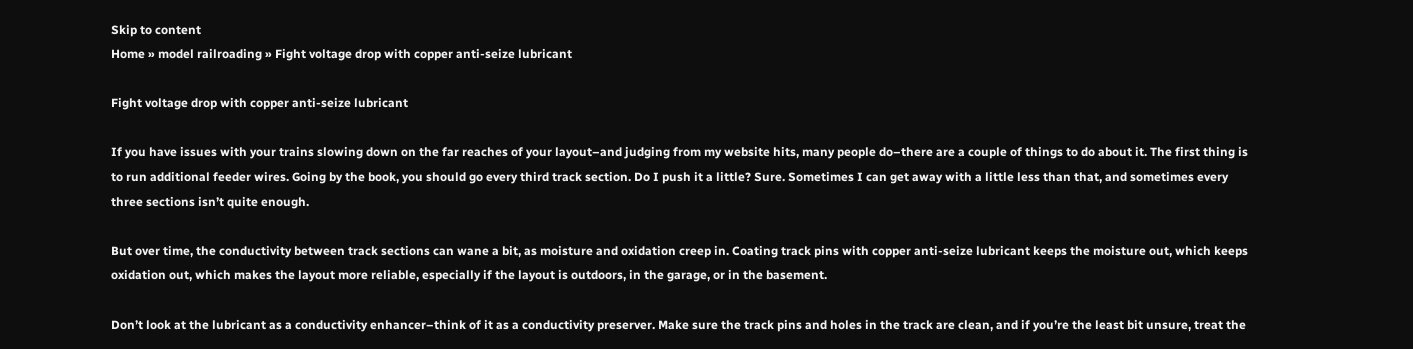Skip to content
Home » model railroading » Fight voltage drop with copper anti-seize lubricant

Fight voltage drop with copper anti-seize lubricant

If you have issues with your trains slowing down on the far reaches of your layout–and judging from my website hits, many people do–there are a couple of things to do about it. The first thing is to run additional feeder wires. Going by the book, you should go every third track section. Do I push it a little? Sure. Sometimes I can get away with a little less than that, and sometimes every three sections isn’t quite enough.

But over time, the conductivity between track sections can wane a bit, as moisture and oxidation creep in. Coating track pins with copper anti-seize lubricant keeps the moisture out, which keeps oxidation out, which makes the layout more reliable, especially if the layout is outdoors, in the garage, or in the basement.

Don’t look at the lubricant as a conductivity enhancer–think of it as a conductivity preserver. Make sure the track pins and holes in the track are clean, and if you’re the least bit unsure, treat the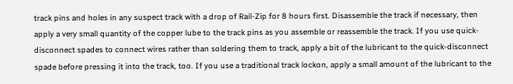track pins and holes in any suspect track with a drop of Rail-Zip for 8 hours first. Disassemble the track if necessary, then apply a very small quantity of the copper lube to the track pins as you assemble or reassemble the track. If you use quick-disconnect spades to connect wires rather than soldering them to track, apply a bit of the lubricant to the quick-disconnect spade before pressing it into the track, too. If you use a traditional track lockon, apply a small amount of the lubricant to the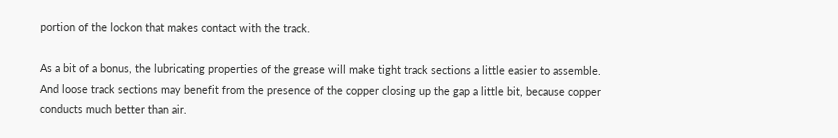portion of the lockon that makes contact with the track.

As a bit of a bonus, the lubricating properties of the grease will make tight track sections a little easier to assemble. And loose track sections may benefit from the presence of the copper closing up the gap a little bit, because copper conducts much better than air.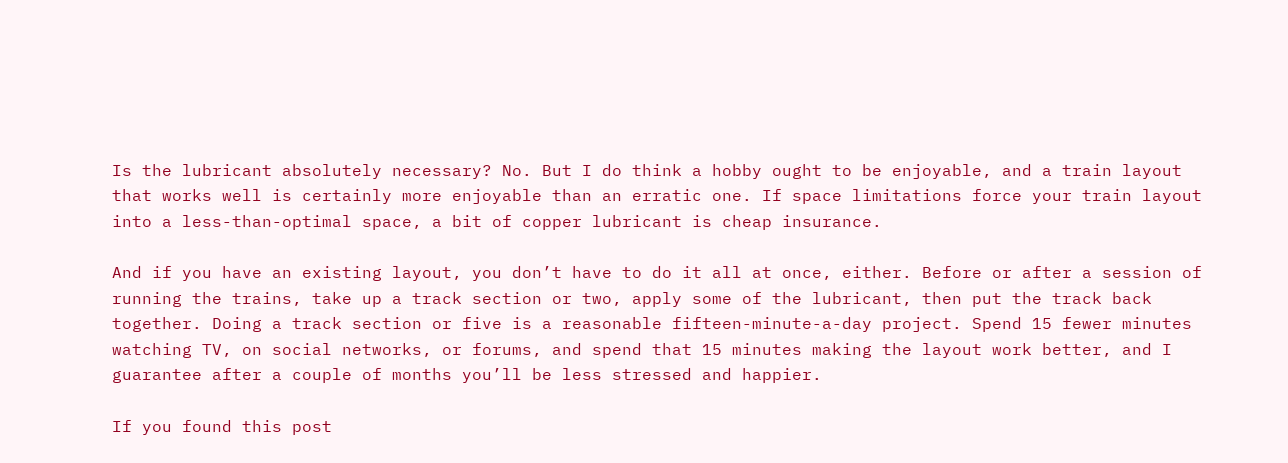Is the lubricant absolutely necessary? No. But I do think a hobby ought to be enjoyable, and a train layout that works well is certainly more enjoyable than an erratic one. If space limitations force your train layout into a less-than-optimal space, a bit of copper lubricant is cheap insurance.

And if you have an existing layout, you don’t have to do it all at once, either. Before or after a session of running the trains, take up a track section or two, apply some of the lubricant, then put the track back together. Doing a track section or five is a reasonable fifteen-minute-a-day project. Spend 15 fewer minutes watching TV, on social networks, or forums, and spend that 15 minutes making the layout work better, and I guarantee after a couple of months you’ll be less stressed and happier.

If you found this post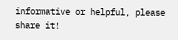informative or helpful, please share it!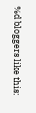%d bloggers like this: